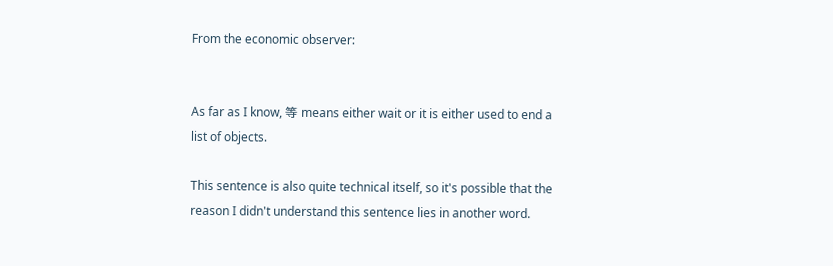From the economic observer:


As far as I know, 等 means either wait or it is either used to end a list of objects.

This sentence is also quite technical itself, so it's possible that the reason I didn't understand this sentence lies in another word.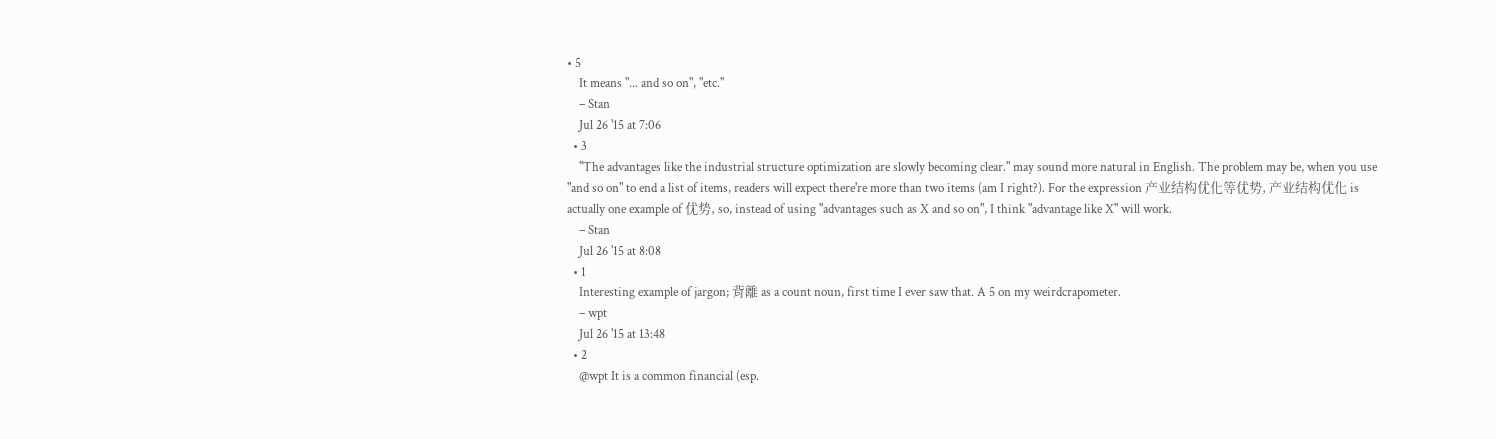• 5
    It means "... and so on", "etc."
    – Stan
    Jul 26 '15 at 7:06
  • 3
    "The advantages like the industrial structure optimization are slowly becoming clear." may sound more natural in English. The problem may be, when you use "and so on" to end a list of items, readers will expect there're more than two items (am I right?). For the expression 产业结构优化等优势, 产业结构优化 is actually one example of 优势, so, instead of using "advantages such as X and so on", I think "advantage like X" will work.
    – Stan
    Jul 26 '15 at 8:08
  • 1
    Interesting example of jargon; 背離 as a count noun, first time I ever saw that. A 5 on my weirdcrapometer.
    – wpt
    Jul 26 '15 at 13:48
  • 2
    @wpt It is a common financial (esp.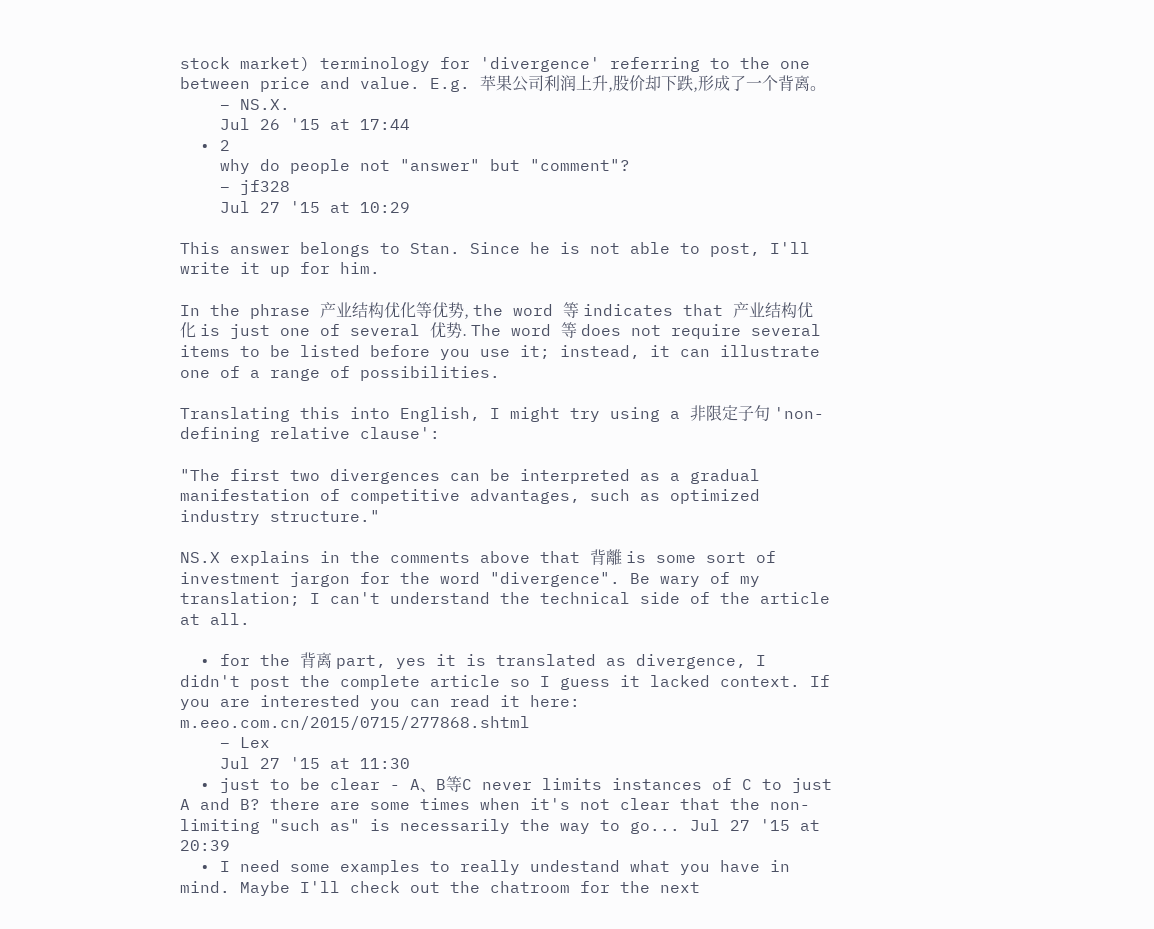stock market) terminology for 'divergence' referring to the one between price and value. E.g. 苹果公司利润上升,股价却下跌,形成了一个背离。
    – NS.X.
    Jul 26 '15 at 17:44
  • 2
    why do people not "answer" but "comment"?
    – jf328
    Jul 27 '15 at 10:29

This answer belongs to Stan. Since he is not able to post, I'll write it up for him.

In the phrase 产业结构优化等优势, the word 等 indicates that 产业结构优化 is just one of several 优势. The word 等 does not require several items to be listed before you use it; instead, it can illustrate one of a range of possibilities.

Translating this into English, I might try using a 非限定子句 'non-defining relative clause':

"The first two divergences can be interpreted as a gradual manifestation of competitive advantages, such as optimized industry structure."

NS.X explains in the comments above that 背離 is some sort of investment jargon for the word "divergence". Be wary of my translation; I can't understand the technical side of the article at all.

  • for the 背离 part, yes it is translated as divergence, I didn't post the complete article so I guess it lacked context. If you are interested you can read it here: m.eeo.com.cn/2015/0715/277868.shtml
    – Lex
    Jul 27 '15 at 11:30
  • just to be clear - A、B等C never limits instances of C to just A and B? there are some times when it's not clear that the non-limiting "such as" is necessarily the way to go... Jul 27 '15 at 20:39
  • I need some examples to really undestand what you have in mind. Maybe I'll check out the chatroom for the next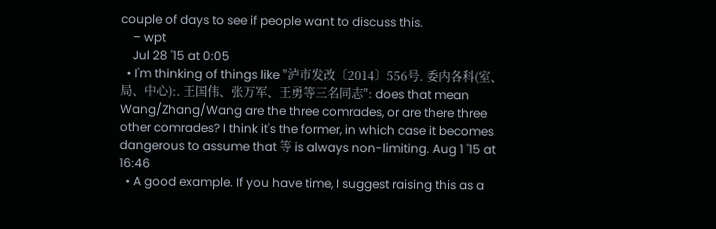couple of days to see if people want to discuss this.
    – wpt
    Jul 28 '15 at 0:05
  • I'm thinking of things like "泸市发改〔2014〕556号. 委内各科(室、局、中心):. 王国伟、张万军、王勇等三名同志": does that mean Wang/Zhang/Wang are the three comrades, or are there three other comrades? I think it's the former, in which case it becomes dangerous to assume that 等 is always non-limiting. Aug 1 '15 at 16:46
  • A good example. If you have time, I suggest raising this as a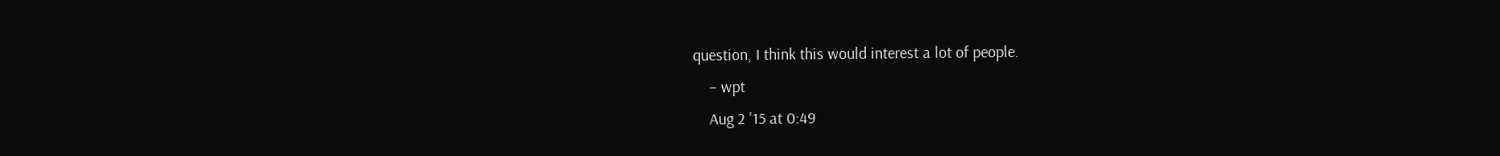question, I think this would interest a lot of people.
    – wpt
    Aug 2 '15 at 0:49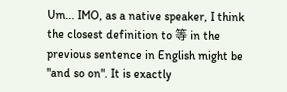Um... IMO, as a native speaker, I think the closest definition to 等 in the previous sentence in English might be "and so on". It is exactly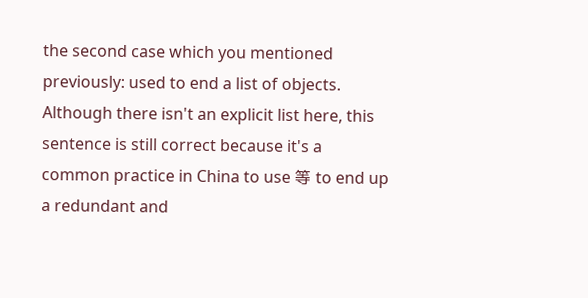the second case which you mentioned previously: used to end a list of objects. Although there isn't an explicit list here, this sentence is still correct because it's a common practice in China to use 等 to end up a redundant and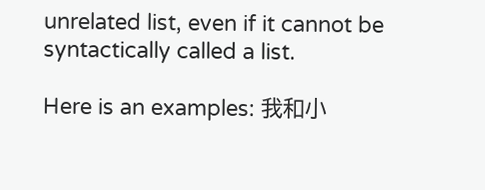unrelated list, even if it cannot be syntactically called a list.

Here is an examples: 我和小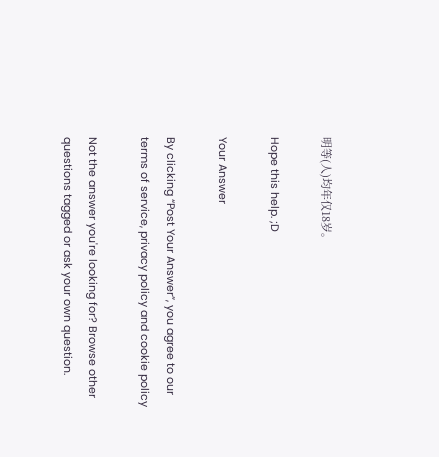明等(人)均年仅18岁。

Hope this help. ;D

Your Answer

By clicking “Post Your Answer”, you agree to our terms of service, privacy policy and cookie policy

Not the answer you're looking for? Browse other questions tagged or ask your own question.